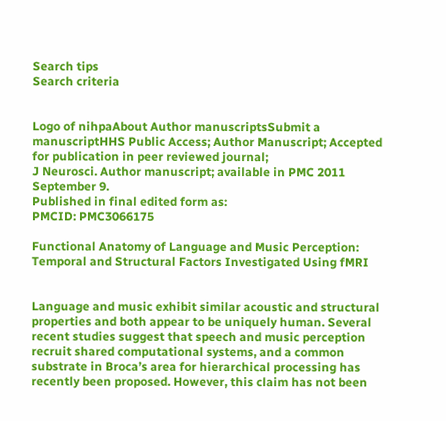Search tips
Search criteria


Logo of nihpaAbout Author manuscriptsSubmit a manuscriptHHS Public Access; Author Manuscript; Accepted for publication in peer reviewed journal;
J Neurosci. Author manuscript; available in PMC 2011 September 9.
Published in final edited form as:
PMCID: PMC3066175

Functional Anatomy of Language and Music Perception: Temporal and Structural Factors Investigated Using fMRI


Language and music exhibit similar acoustic and structural properties and both appear to be uniquely human. Several recent studies suggest that speech and music perception recruit shared computational systems, and a common substrate in Broca’s area for hierarchical processing has recently been proposed. However, this claim has not been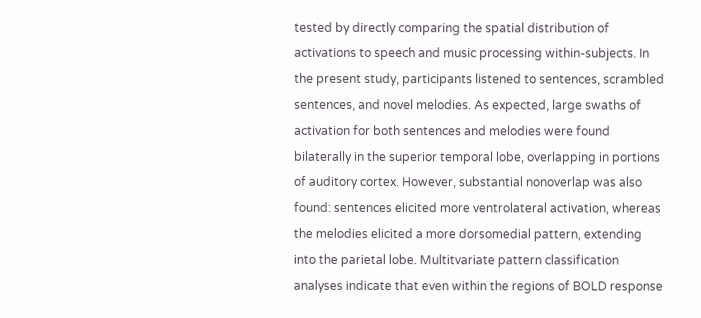tested by directly comparing the spatial distribution of activations to speech and music processing within-subjects. In the present study, participants listened to sentences, scrambled sentences, and novel melodies. As expected, large swaths of activation for both sentences and melodies were found bilaterally in the superior temporal lobe, overlapping in portions of auditory cortex. However, substantial nonoverlap was also found: sentences elicited more ventrolateral activation, whereas the melodies elicited a more dorsomedial pattern, extending into the parietal lobe. Multitvariate pattern classification analyses indicate that even within the regions of BOLD response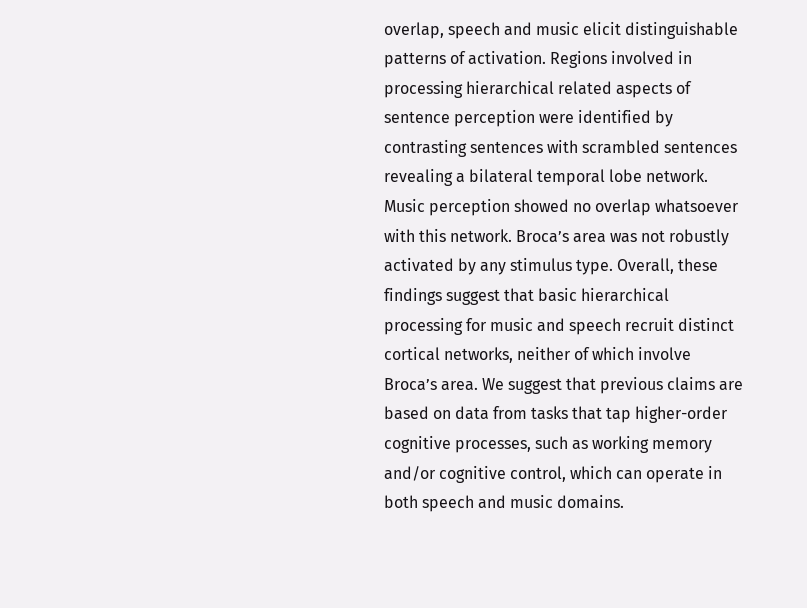overlap, speech and music elicit distinguishable patterns of activation. Regions involved in processing hierarchical related aspects of sentence perception were identified by contrasting sentences with scrambled sentences revealing a bilateral temporal lobe network. Music perception showed no overlap whatsoever with this network. Broca’s area was not robustly activated by any stimulus type. Overall, these findings suggest that basic hierarchical processing for music and speech recruit distinct cortical networks, neither of which involve Broca’s area. We suggest that previous claims are based on data from tasks that tap higher-order cognitive processes, such as working memory and/or cognitive control, which can operate in both speech and music domains.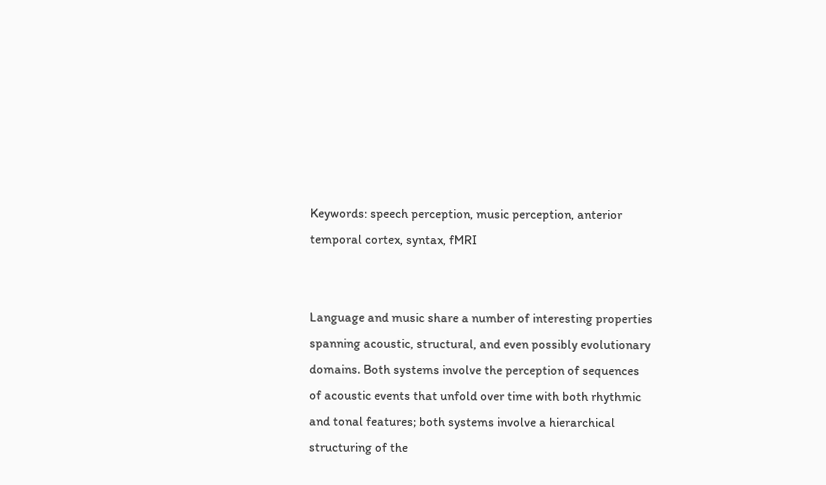Keywords: speech perception, music perception, anterior temporal cortex, syntax, fMRI


Language and music share a number of interesting properties spanning acoustic, structural, and even possibly evolutionary domains. Both systems involve the perception of sequences of acoustic events that unfold over time with both rhythmic and tonal features; both systems involve a hierarchical structuring of the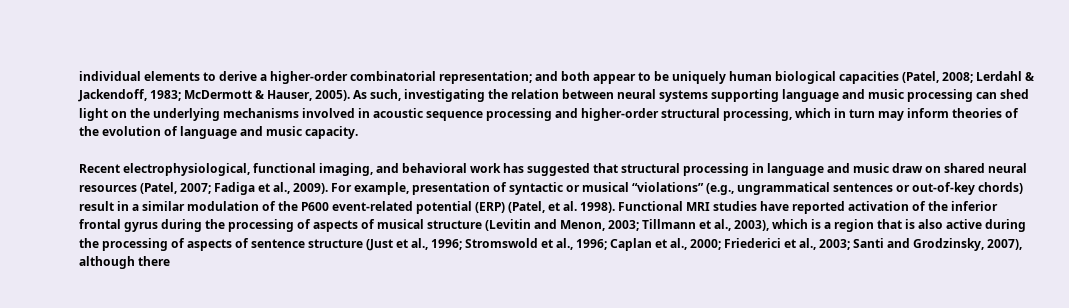individual elements to derive a higher-order combinatorial representation; and both appear to be uniquely human biological capacities (Patel, 2008; Lerdahl & Jackendoff, 1983; McDermott & Hauser, 2005). As such, investigating the relation between neural systems supporting language and music processing can shed light on the underlying mechanisms involved in acoustic sequence processing and higher-order structural processing, which in turn may inform theories of the evolution of language and music capacity.

Recent electrophysiological, functional imaging, and behavioral work has suggested that structural processing in language and music draw on shared neural resources (Patel, 2007; Fadiga et al., 2009). For example, presentation of syntactic or musical “violations” (e.g., ungrammatical sentences or out-of-key chords) result in a similar modulation of the P600 event-related potential (ERP) (Patel, et al. 1998). Functional MRI studies have reported activation of the inferior frontal gyrus during the processing of aspects of musical structure (Levitin and Menon, 2003; Tillmann et al., 2003), which is a region that is also active during the processing of aspects of sentence structure (Just et al., 1996; Stromswold et al., 1996; Caplan et al., 2000; Friederici et al., 2003; Santi and Grodzinsky, 2007), although there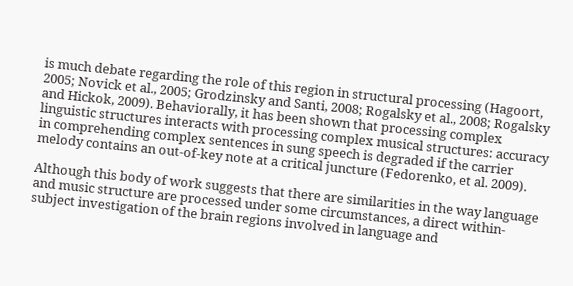is much debate regarding the role of this region in structural processing (Hagoort, 2005; Novick et al., 2005; Grodzinsky and Santi, 2008; Rogalsky et al., 2008; Rogalsky and Hickok, 2009). Behaviorally, it has been shown that processing complex linguistic structures interacts with processing complex musical structures: accuracy in comprehending complex sentences in sung speech is degraded if the carrier melody contains an out-of-key note at a critical juncture (Fedorenko, et al. 2009).

Although this body of work suggests that there are similarities in the way language and music structure are processed under some circumstances, a direct within-subject investigation of the brain regions involved in language and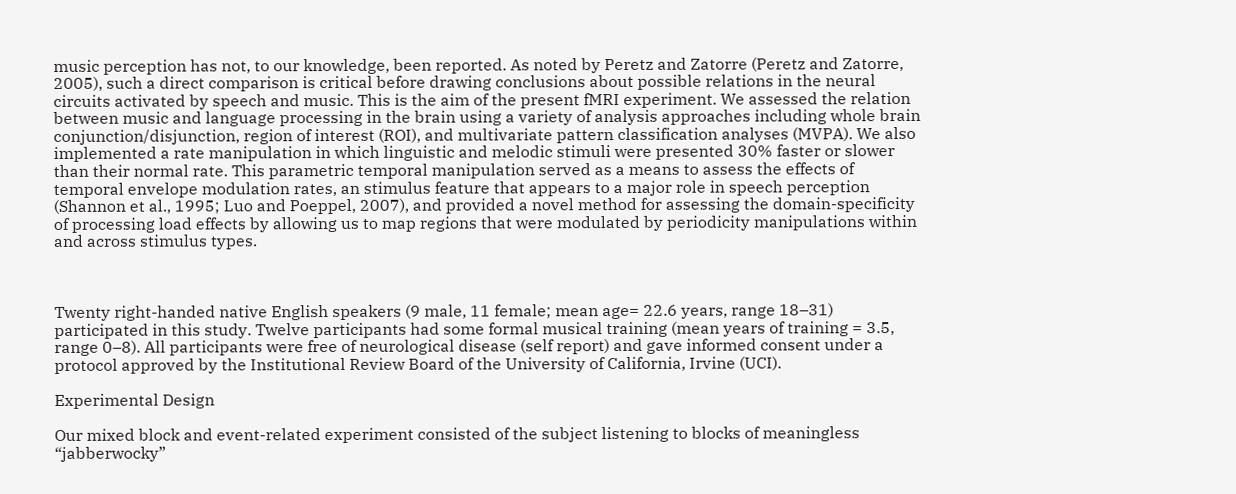music perception has not, to our knowledge, been reported. As noted by Peretz and Zatorre (Peretz and Zatorre, 2005), such a direct comparison is critical before drawing conclusions about possible relations in the neural circuits activated by speech and music. This is the aim of the present fMRI experiment. We assessed the relation between music and language processing in the brain using a variety of analysis approaches including whole brain conjunction/disjunction, region of interest (ROI), and multivariate pattern classification analyses (MVPA). We also implemented a rate manipulation in which linguistic and melodic stimuli were presented 30% faster or slower than their normal rate. This parametric temporal manipulation served as a means to assess the effects of temporal envelope modulation rates, an stimulus feature that appears to a major role in speech perception (Shannon et al., 1995; Luo and Poeppel, 2007), and provided a novel method for assessing the domain-specificity of processing load effects by allowing us to map regions that were modulated by periodicity manipulations within and across stimulus types.



Twenty right-handed native English speakers (9 male, 11 female; mean age= 22.6 years, range 18–31) participated in this study. Twelve participants had some formal musical training (mean years of training = 3.5, range 0–8). All participants were free of neurological disease (self report) and gave informed consent under a protocol approved by the Institutional Review Board of the University of California, Irvine (UCI).

Experimental Design

Our mixed block and event-related experiment consisted of the subject listening to blocks of meaningless “jabberwocky”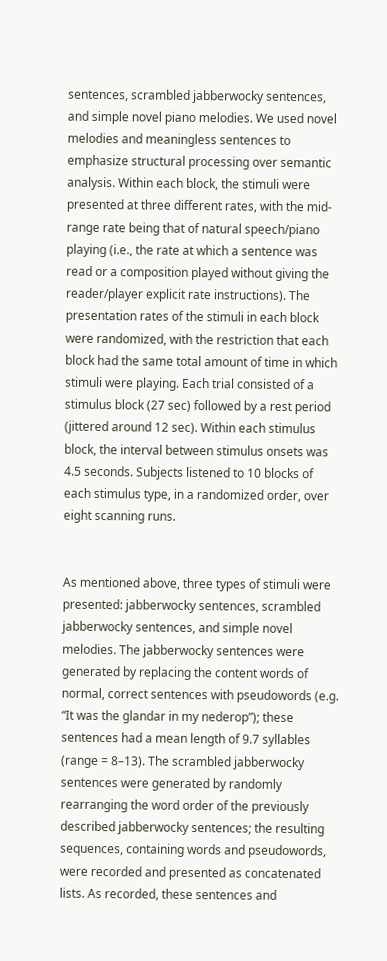sentences, scrambled jabberwocky sentences, and simple novel piano melodies. We used novel melodies and meaningless sentences to emphasize structural processing over semantic analysis. Within each block, the stimuli were presented at three different rates, with the mid-range rate being that of natural speech/piano playing (i.e., the rate at which a sentence was read or a composition played without giving the reader/player explicit rate instructions). The presentation rates of the stimuli in each block were randomized, with the restriction that each block had the same total amount of time in which stimuli were playing. Each trial consisted of a stimulus block (27 sec) followed by a rest period (jittered around 12 sec). Within each stimulus block, the interval between stimulus onsets was 4.5 seconds. Subjects listened to 10 blocks of each stimulus type, in a randomized order, over eight scanning runs.


As mentioned above, three types of stimuli were presented: jabberwocky sentences, scrambled jabberwocky sentences, and simple novel melodies. The jabberwocky sentences were generated by replacing the content words of normal, correct sentences with pseudowords (e.g. “It was the glandar in my nederop”); these sentences had a mean length of 9.7 syllables (range = 8–13). The scrambled jabberwocky sentences were generated by randomly rearranging the word order of the previously described jabberwocky sentences; the resulting sequences, containing words and pseudowords, were recorded and presented as concatenated lists. As recorded, these sentences and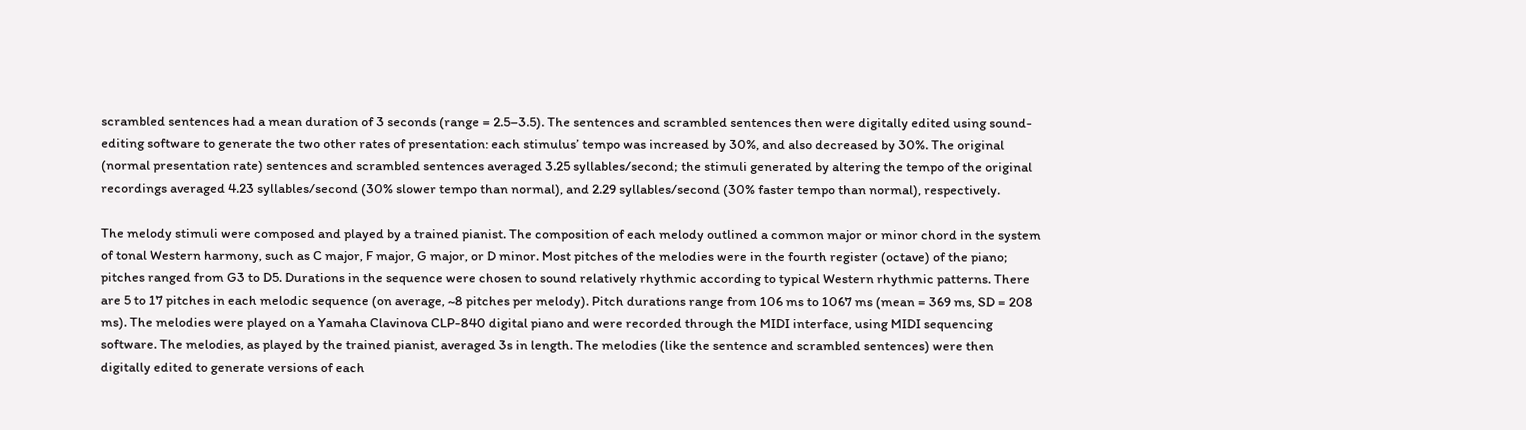scrambled sentences had a mean duration of 3 seconds (range = 2.5–3.5). The sentences and scrambled sentences then were digitally edited using sound-editing software to generate the two other rates of presentation: each stimulus’ tempo was increased by 30%, and also decreased by 30%. The original (normal presentation rate) sentences and scrambled sentences averaged 3.25 syllables/second; the stimuli generated by altering the tempo of the original recordings averaged 4.23 syllables/second (30% slower tempo than normal), and 2.29 syllables/second (30% faster tempo than normal), respectively.

The melody stimuli were composed and played by a trained pianist. The composition of each melody outlined a common major or minor chord in the system of tonal Western harmony, such as C major, F major, G major, or D minor. Most pitches of the melodies were in the fourth register (octave) of the piano; pitches ranged from G3 to D5. Durations in the sequence were chosen to sound relatively rhythmic according to typical Western rhythmic patterns. There are 5 to 17 pitches in each melodic sequence (on average, ~8 pitches per melody). Pitch durations range from 106 ms to 1067 ms (mean = 369 ms, SD = 208 ms). The melodies were played on a Yamaha Clavinova CLP-840 digital piano and were recorded through the MIDI interface, using MIDI sequencing software. The melodies, as played by the trained pianist, averaged 3s in length. The melodies (like the sentence and scrambled sentences) were then digitally edited to generate versions of each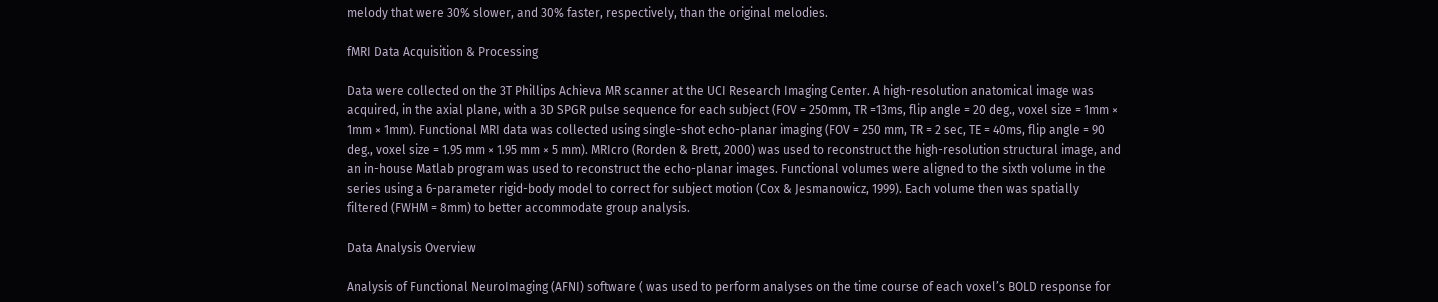melody that were 30% slower, and 30% faster, respectively, than the original melodies.

fMRI Data Acquisition & Processing

Data were collected on the 3T Phillips Achieva MR scanner at the UCI Research Imaging Center. A high-resolution anatomical image was acquired, in the axial plane, with a 3D SPGR pulse sequence for each subject (FOV = 250mm, TR =13ms, flip angle = 20 deg., voxel size = 1mm × 1mm × 1mm). Functional MRI data was collected using single-shot echo-planar imaging (FOV = 250 mm, TR = 2 sec, TE = 40ms, flip angle = 90 deg., voxel size = 1.95 mm × 1.95 mm × 5 mm). MRIcro (Rorden & Brett, 2000) was used to reconstruct the high-resolution structural image, and an in-house Matlab program was used to reconstruct the echo-planar images. Functional volumes were aligned to the sixth volume in the series using a 6-parameter rigid-body model to correct for subject motion (Cox & Jesmanowicz, 1999). Each volume then was spatially filtered (FWHM = 8mm) to better accommodate group analysis.

Data Analysis Overview

Analysis of Functional NeuroImaging (AFNI) software ( was used to perform analyses on the time course of each voxel’s BOLD response for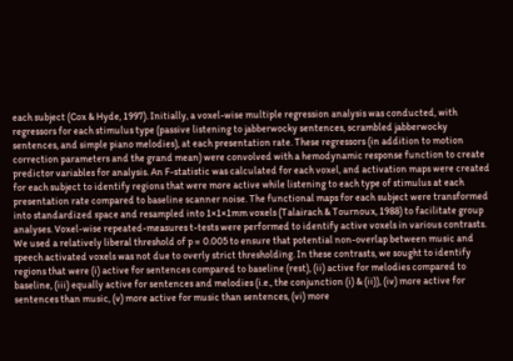each subject (Cox & Hyde, 1997). Initially, a voxel-wise multiple regression analysis was conducted, with regressors for each stimulus type (passive listening to jabberwocky sentences, scrambled jabberwocky sentences, and simple piano melodies), at each presentation rate. These regressors (in addition to motion correction parameters and the grand mean) were convolved with a hemodynamic response function to create predictor variables for analysis. An F-statistic was calculated for each voxel, and activation maps were created for each subject to identify regions that were more active while listening to each type of stimulus at each presentation rate compared to baseline scanner noise. The functional maps for each subject were transformed into standardized space and resampled into 1×1×1mm voxels (Talairach & Tournoux, 1988) to facilitate group analyses. Voxel-wise repeated-measures t-tests were performed to identify active voxels in various contrasts. We used a relatively liberal threshold of p = 0.005 to ensure that potential non-overlap between music and speech activated voxels was not due to overly strict thresholding. In these contrasts, we sought to identify regions that were (i) active for sentences compared to baseline (rest), (ii) active for melodies compared to baseline, (iii) equally active for sentences and melodies (i.e., the conjunction (i) & (ii)), (iv) more active for sentences than music, (v) more active for music than sentences, (vi) more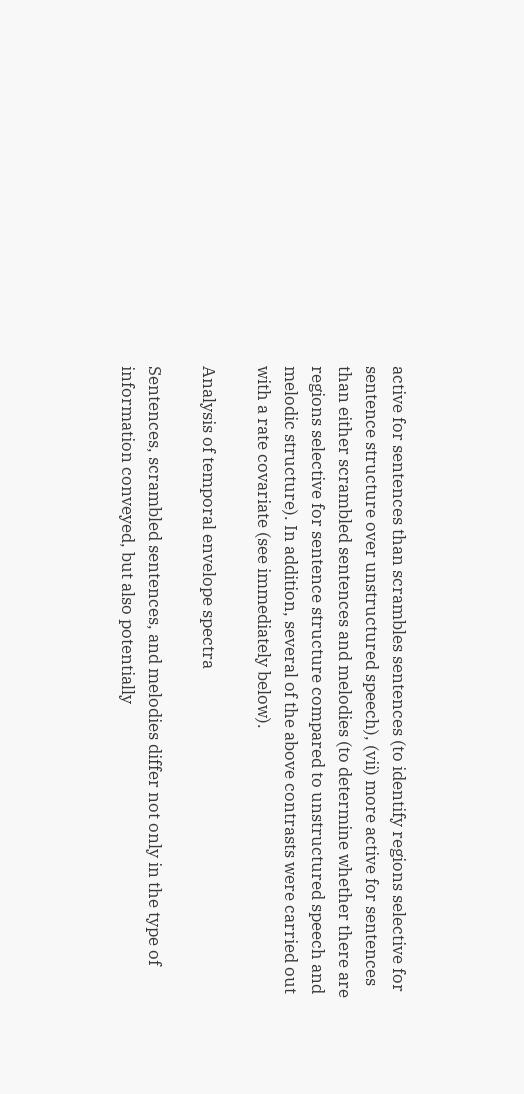active for sentences than scrambles sentences (to identify regions selective for sentence structure over unstructured speech), (vii) more active for sentences than either scrambled sentences and melodies (to determine whether there are regions selective for sentence structure compared to unstructured speech and melodic structure). In addition, several of the above contrasts were carried out with a rate covariate (see immediately below).

Analysis of temporal envelope spectra

Sentences, scrambled sentences, and melodies differ not only in the type of information conveyed, but also potentially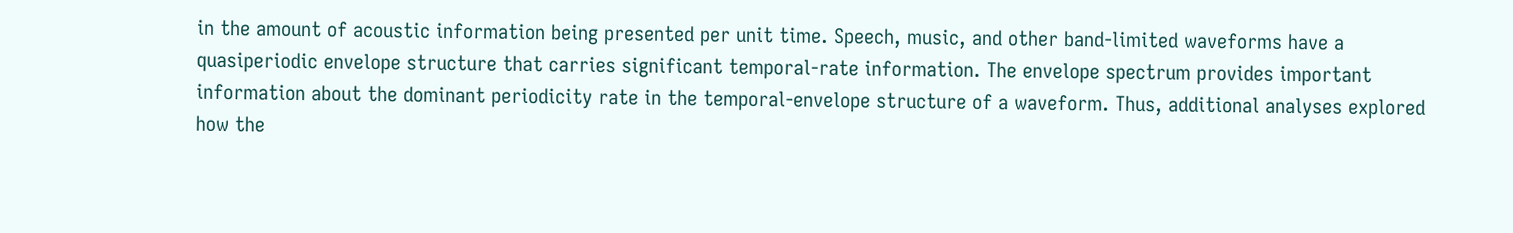in the amount of acoustic information being presented per unit time. Speech, music, and other band-limited waveforms have a quasiperiodic envelope structure that carries significant temporal-rate information. The envelope spectrum provides important information about the dominant periodicity rate in the temporal-envelope structure of a waveform. Thus, additional analyses explored how the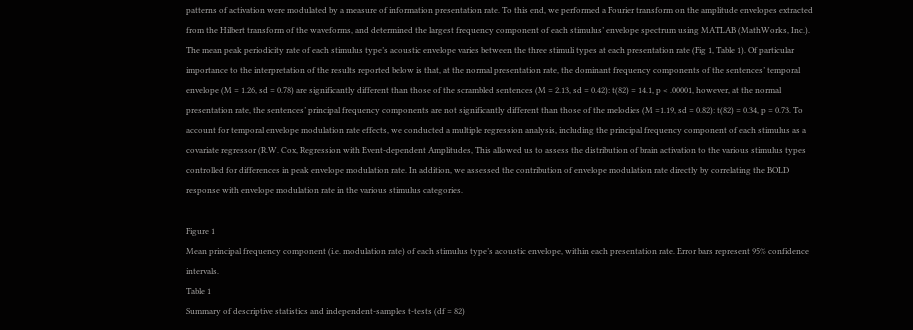patterns of activation were modulated by a measure of information presentation rate. To this end, we performed a Fourier transform on the amplitude envelopes extracted from the Hilbert transform of the waveforms, and determined the largest frequency component of each stimulus’ envelope spectrum using MATLAB (MathWorks, Inc.). The mean peak periodicity rate of each stimulus type’s acoustic envelope varies between the three stimuli types at each presentation rate (Fig 1, Table 1). Of particular importance to the interpretation of the results reported below is that, at the normal presentation rate, the dominant frequency components of the sentences’ temporal envelope (M = 1.26, sd = 0.78) are significantly different than those of the scrambled sentences (M = 2.13, sd = 0.42): t(82) = 14.1, p < .00001, however, at the normal presentation rate, the sentences’ principal frequency components are not significantly different than those of the melodies (M =1.19, sd = 0.82): t(82) = 0.34, p = 0.73. To account for temporal envelope modulation rate effects, we conducted a multiple regression analysis, including the principal frequency component of each stimulus as a covariate regressor (R.W. Cox, Regression with Event-dependent Amplitudes, This allowed us to assess the distribution of brain activation to the various stimulus types controlled for differences in peak envelope modulation rate. In addition, we assessed the contribution of envelope modulation rate directly by correlating the BOLD response with envelope modulation rate in the various stimulus categories.

Figure 1
Mean principal frequency component (i.e. modulation rate) of each stimulus type’s acoustic envelope, within each presentation rate. Error bars represent 95% confidence intervals.
Table 1
Summary of descriptive statistics and independent-samples t-tests (df = 82)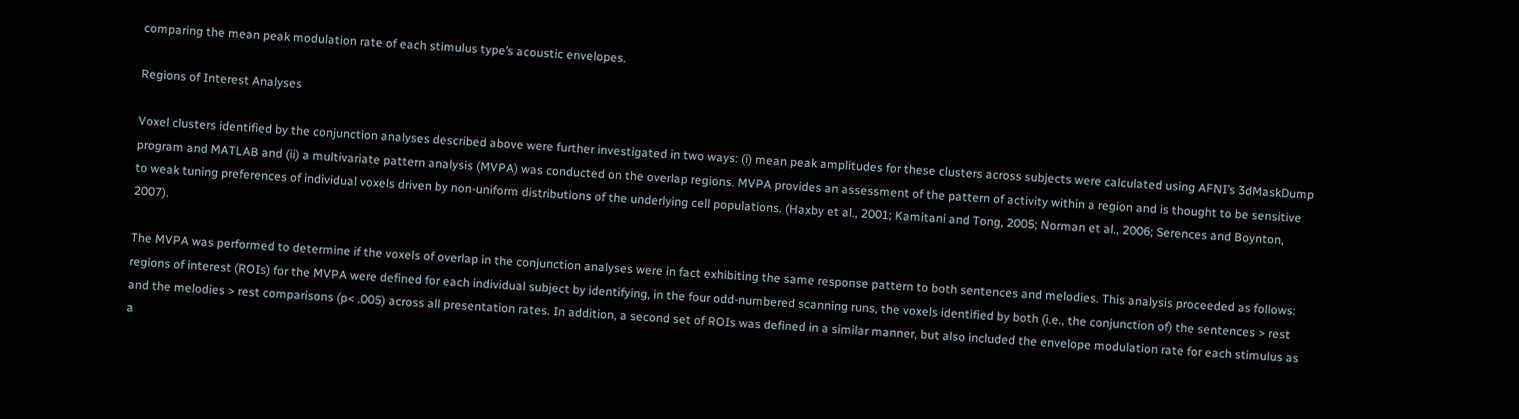comparing the mean peak modulation rate of each stimulus type’s acoustic envelopes.

Regions of Interest Analyses

Voxel clusters identified by the conjunction analyses described above were further investigated in two ways: (i) mean peak amplitudes for these clusters across subjects were calculated using AFNI’s 3dMaskDump program and MATLAB and (ii) a multivariate pattern analysis (MVPA) was conducted on the overlap regions. MVPA provides an assessment of the pattern of activity within a region and is thought to be sensitive to weak tuning preferences of individual voxels driven by non-uniform distributions of the underlying cell populations. (Haxby et al., 2001; Kamitani and Tong, 2005; Norman et al., 2006; Serences and Boynton, 2007).

The MVPA was performed to determine if the voxels of overlap in the conjunction analyses were in fact exhibiting the same response pattern to both sentences and melodies. This analysis proceeded as follows: regions of interest (ROIs) for the MVPA were defined for each individual subject by identifying, in the four odd-numbered scanning runs, the voxels identified by both (i.e., the conjunction of) the sentences > rest and the melodies > rest comparisons (p< .005) across all presentation rates. In addition, a second set of ROIs was defined in a similar manner, but also included the envelope modulation rate for each stimulus as a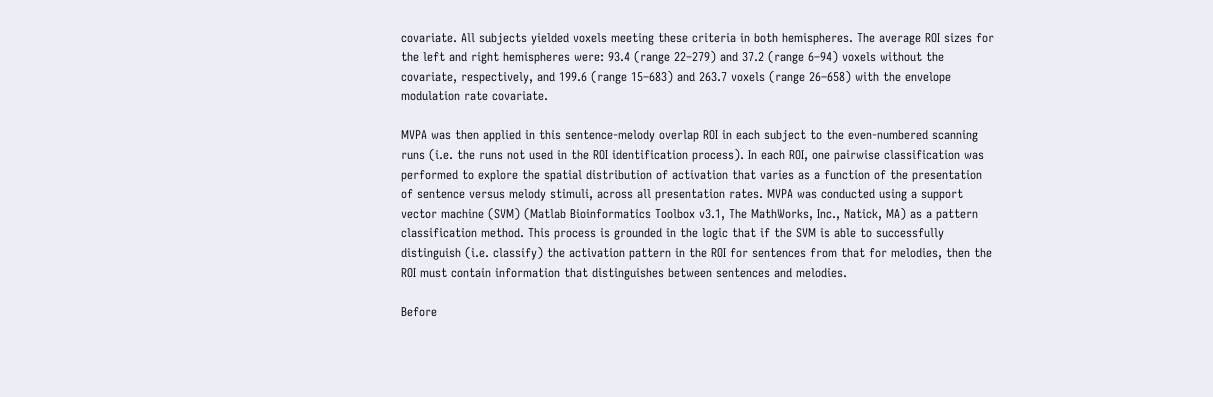covariate. All subjects yielded voxels meeting these criteria in both hemispheres. The average ROI sizes for the left and right hemispheres were: 93.4 (range 22–279) and 37.2 (range 6–94) voxels without the covariate, respectively, and 199.6 (range 15–683) and 263.7 voxels (range 26–658) with the envelope modulation rate covariate.

MVPA was then applied in this sentence-melody overlap ROI in each subject to the even-numbered scanning runs (i.e. the runs not used in the ROI identification process). In each ROI, one pairwise classification was performed to explore the spatial distribution of activation that varies as a function of the presentation of sentence versus melody stimuli, across all presentation rates. MVPA was conducted using a support vector machine (SVM) (Matlab Bioinformatics Toolbox v3.1, The MathWorks, Inc., Natick, MA) as a pattern classification method. This process is grounded in the logic that if the SVM is able to successfully distinguish (i.e. classify) the activation pattern in the ROI for sentences from that for melodies, then the ROI must contain information that distinguishes between sentences and melodies.

Before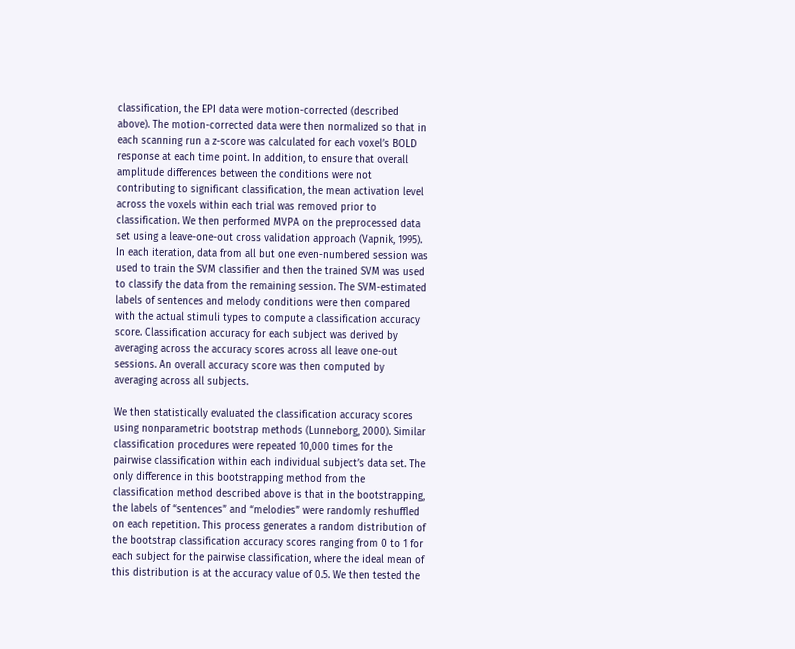classification, the EPI data were motion-corrected (described above). The motion-corrected data were then normalized so that in each scanning run a z-score was calculated for each voxel’s BOLD response at each time point. In addition, to ensure that overall amplitude differences between the conditions were not contributing to significant classification, the mean activation level across the voxels within each trial was removed prior to classification. We then performed MVPA on the preprocessed data set using a leave-one-out cross validation approach (Vapnik, 1995). In each iteration, data from all but one even-numbered session was used to train the SVM classifier and then the trained SVM was used to classify the data from the remaining session. The SVM-estimated labels of sentences and melody conditions were then compared with the actual stimuli types to compute a classification accuracy score. Classification accuracy for each subject was derived by averaging across the accuracy scores across all leave one-out sessions. An overall accuracy score was then computed by averaging across all subjects.

We then statistically evaluated the classification accuracy scores using nonparametric bootstrap methods (Lunneborg, 2000). Similar classification procedures were repeated 10,000 times for the pairwise classification within each individual subject’s data set. The only difference in this bootstrapping method from the classification method described above is that in the bootstrapping, the labels of “sentences” and “melodies” were randomly reshuffled on each repetition. This process generates a random distribution of the bootstrap classification accuracy scores ranging from 0 to 1 for each subject for the pairwise classification, where the ideal mean of this distribution is at the accuracy value of 0.5. We then tested the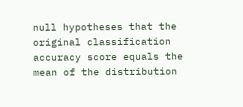null hypotheses that the original classification accuracy score equals the mean of the distribution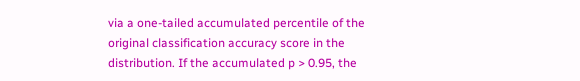via a one-tailed accumulated percentile of the original classification accuracy score in the distribution. If the accumulated p > 0.95, the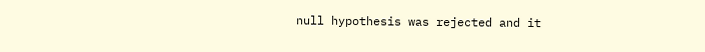null hypothesis was rejected and it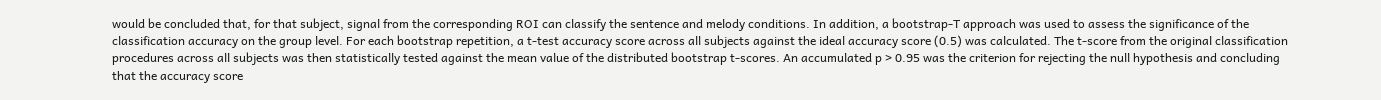would be concluded that, for that subject, signal from the corresponding ROI can classify the sentence and melody conditions. In addition, a bootstrap-T approach was used to assess the significance of the classification accuracy on the group level. For each bootstrap repetition, a t-test accuracy score across all subjects against the ideal accuracy score (0.5) was calculated. The t-score from the original classification procedures across all subjects was then statistically tested against the mean value of the distributed bootstrap t-scores. An accumulated p > 0.95 was the criterion for rejecting the null hypothesis and concluding that the accuracy score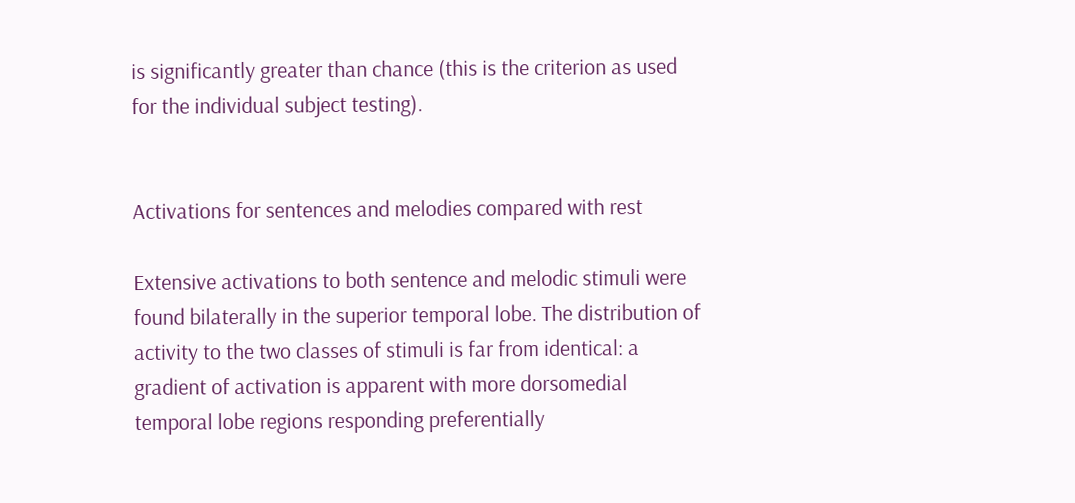is significantly greater than chance (this is the criterion as used for the individual subject testing).


Activations for sentences and melodies compared with rest

Extensive activations to both sentence and melodic stimuli were found bilaterally in the superior temporal lobe. The distribution of activity to the two classes of stimuli is far from identical: a gradient of activation is apparent with more dorsomedial temporal lobe regions responding preferentially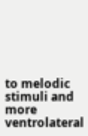to melodic stimuli and more ventrolateral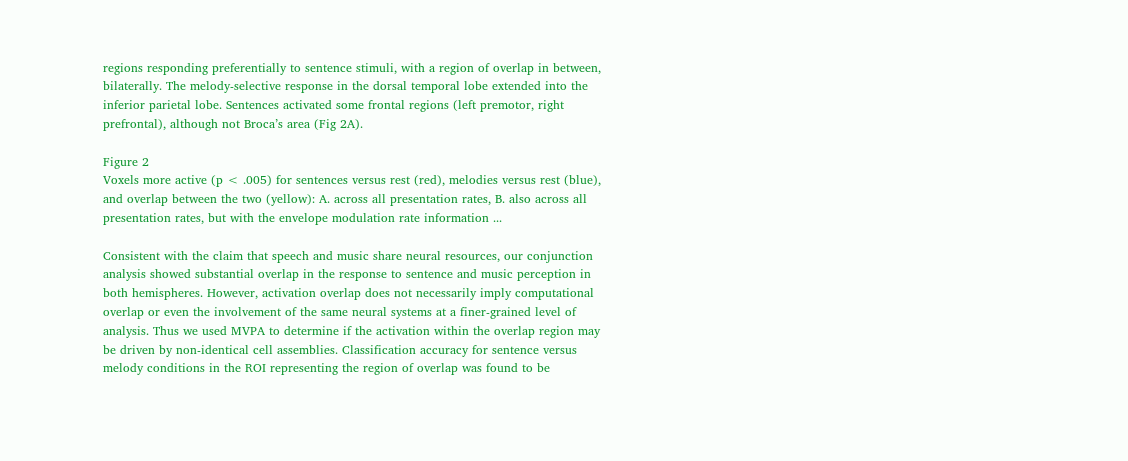regions responding preferentially to sentence stimuli, with a region of overlap in between, bilaterally. The melody-selective response in the dorsal temporal lobe extended into the inferior parietal lobe. Sentences activated some frontal regions (left premotor, right prefrontal), although not Broca’s area (Fig 2A).

Figure 2
Voxels more active (p < .005) for sentences versus rest (red), melodies versus rest (blue), and overlap between the two (yellow): A. across all presentation rates, B. also across all presentation rates, but with the envelope modulation rate information ...

Consistent with the claim that speech and music share neural resources, our conjunction analysis showed substantial overlap in the response to sentence and music perception in both hemispheres. However, activation overlap does not necessarily imply computational overlap or even the involvement of the same neural systems at a finer-grained level of analysis. Thus we used MVPA to determine if the activation within the overlap region may be driven by non-identical cell assemblies. Classification accuracy for sentence versus melody conditions in the ROI representing the region of overlap was found to be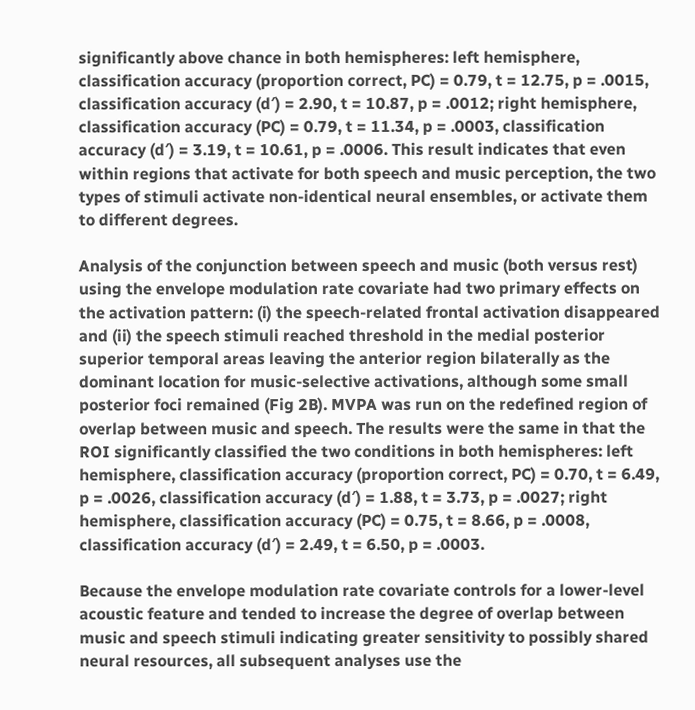significantly above chance in both hemispheres: left hemisphere, classification accuracy (proportion correct, PC) = 0.79, t = 12.75, p = .0015, classification accuracy (d′) = 2.90, t = 10.87, p = .0012; right hemisphere, classification accuracy (PC) = 0.79, t = 11.34, p = .0003, classification accuracy (d′) = 3.19, t = 10.61, p = .0006. This result indicates that even within regions that activate for both speech and music perception, the two types of stimuli activate non-identical neural ensembles, or activate them to different degrees.

Analysis of the conjunction between speech and music (both versus rest) using the envelope modulation rate covariate had two primary effects on the activation pattern: (i) the speech-related frontal activation disappeared and (ii) the speech stimuli reached threshold in the medial posterior superior temporal areas leaving the anterior region bilaterally as the dominant location for music-selective activations, although some small posterior foci remained (Fig 2B). MVPA was run on the redefined region of overlap between music and speech. The results were the same in that the ROI significantly classified the two conditions in both hemispheres: left hemisphere, classification accuracy (proportion correct, PC) = 0.70, t = 6.49, p = .0026, classification accuracy (d′) = 1.88, t = 3.73, p = .0027; right hemisphere, classification accuracy (PC) = 0.75, t = 8.66, p = .0008, classification accuracy (d′) = 2.49, t = 6.50, p = .0003.

Because the envelope modulation rate covariate controls for a lower-level acoustic feature and tended to increase the degree of overlap between music and speech stimuli indicating greater sensitivity to possibly shared neural resources, all subsequent analyses use the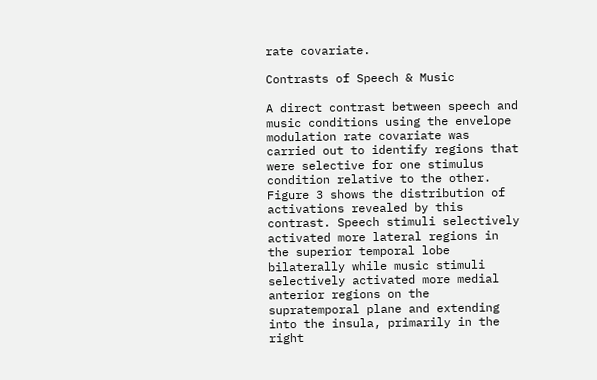rate covariate.

Contrasts of Speech & Music

A direct contrast between speech and music conditions using the envelope modulation rate covariate was carried out to identify regions that were selective for one stimulus condition relative to the other. Figure 3 shows the distribution of activations revealed by this contrast. Speech stimuli selectively activated more lateral regions in the superior temporal lobe bilaterally while music stimuli selectively activated more medial anterior regions on the supratemporal plane and extending into the insula, primarily in the right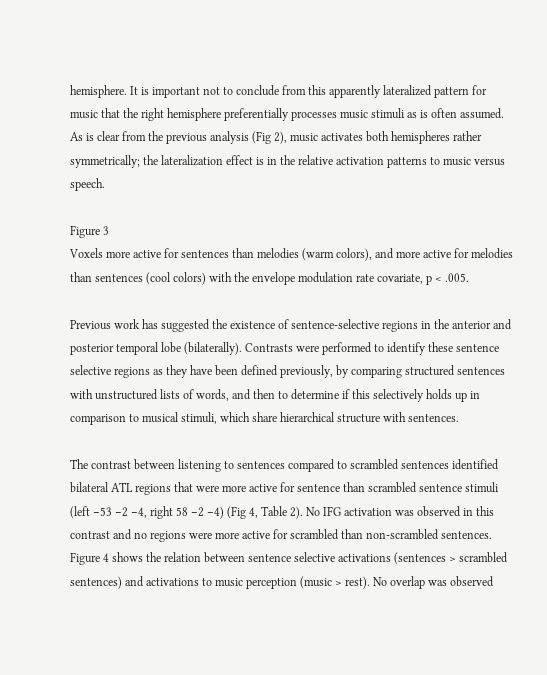hemisphere. It is important not to conclude from this apparently lateralized pattern for music that the right hemisphere preferentially processes music stimuli as is often assumed. As is clear from the previous analysis (Fig 2), music activates both hemispheres rather symmetrically; the lateralization effect is in the relative activation patterns to music versus speech.

Figure 3
Voxels more active for sentences than melodies (warm colors), and more active for melodies than sentences (cool colors) with the envelope modulation rate covariate, p < .005.

Previous work has suggested the existence of sentence-selective regions in the anterior and posterior temporal lobe (bilaterally). Contrasts were performed to identify these sentence selective regions as they have been defined previously, by comparing structured sentences with unstructured lists of words, and then to determine if this selectively holds up in comparison to musical stimuli, which share hierarchical structure with sentences.

The contrast between listening to sentences compared to scrambled sentences identified bilateral ATL regions that were more active for sentence than scrambled sentence stimuli (left −53 −2 −4, right 58 −2 −4) (Fig 4, Table 2). No IFG activation was observed in this contrast and no regions were more active for scrambled than non-scrambled sentences. Figure 4 shows the relation between sentence selective activations (sentences > scrambled sentences) and activations to music perception (music > rest). No overlap was observed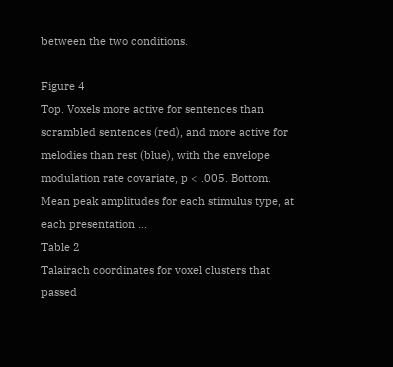between the two conditions.

Figure 4
Top. Voxels more active for sentences than scrambled sentences (red), and more active for melodies than rest (blue), with the envelope modulation rate covariate, p < .005. Bottom. Mean peak amplitudes for each stimulus type, at each presentation ...
Table 2
Talairach coordinates for voxel clusters that passed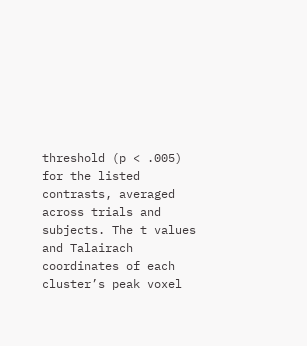threshold (p < .005) for the listed contrasts, averaged across trials and subjects. The t values and Talairach coordinates of each cluster’s peak voxel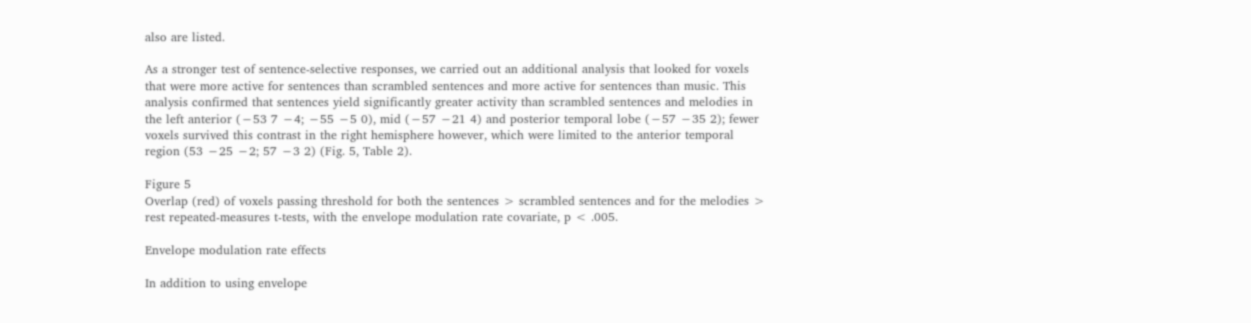also are listed.

As a stronger test of sentence-selective responses, we carried out an additional analysis that looked for voxels that were more active for sentences than scrambled sentences and more active for sentences than music. This analysis confirmed that sentences yield significantly greater activity than scrambled sentences and melodies in the left anterior (−53 7 −4; −55 −5 0), mid (−57 −21 4) and posterior temporal lobe (−57 −35 2); fewer voxels survived this contrast in the right hemisphere however, which were limited to the anterior temporal region (53 −25 −2; 57 −3 2) (Fig. 5, Table 2).

Figure 5
Overlap (red) of voxels passing threshold for both the sentences > scrambled sentences and for the melodies > rest repeated-measures t-tests, with the envelope modulation rate covariate, p < .005.

Envelope modulation rate effects

In addition to using envelope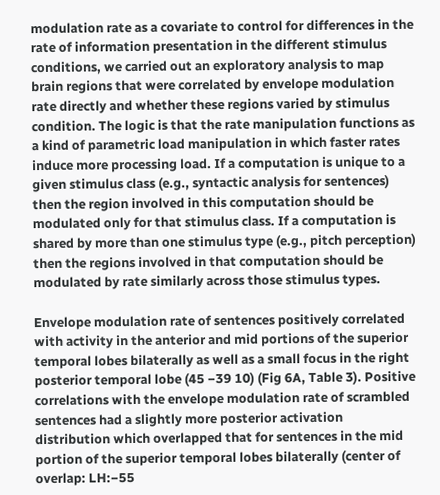modulation rate as a covariate to control for differences in the rate of information presentation in the different stimulus conditions, we carried out an exploratory analysis to map brain regions that were correlated by envelope modulation rate directly and whether these regions varied by stimulus condition. The logic is that the rate manipulation functions as a kind of parametric load manipulation in which faster rates induce more processing load. If a computation is unique to a given stimulus class (e.g., syntactic analysis for sentences) then the region involved in this computation should be modulated only for that stimulus class. If a computation is shared by more than one stimulus type (e.g., pitch perception) then the regions involved in that computation should be modulated by rate similarly across those stimulus types.

Envelope modulation rate of sentences positively correlated with activity in the anterior and mid portions of the superior temporal lobes bilaterally as well as a small focus in the right posterior temporal lobe (45 −39 10) (Fig 6A, Table 3). Positive correlations with the envelope modulation rate of scrambled sentences had a slightly more posterior activation distribution which overlapped that for sentences in the mid portion of the superior temporal lobes bilaterally (center of overlap: LH:−55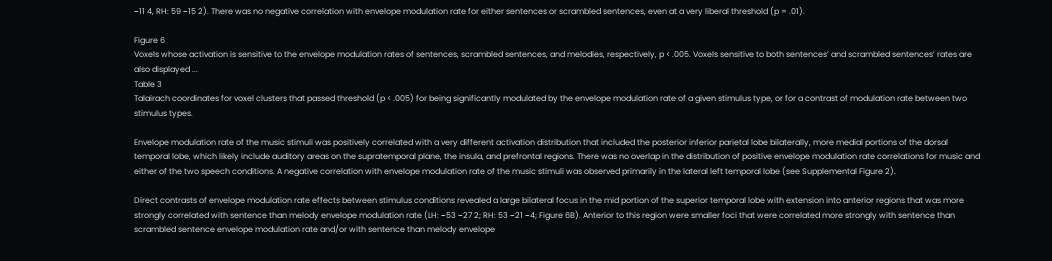−11 4, RH: 59 −15 2). There was no negative correlation with envelope modulation rate for either sentences or scrambled sentences, even at a very liberal threshold (p = .01).

Figure 6
Voxels whose activation is sensitive to the envelope modulation rates of sentences, scrambled sentences, and melodies, respectively, p < .005. Voxels sensitive to both sentences’ and scrambled sentences’ rates are also displayed ...
Table 3
Talairach coordinates for voxel clusters that passed threshold (p < .005) for being significantly modulated by the envelope modulation rate of a given stimulus type, or for a contrast of modulation rate between two stimulus types.

Envelope modulation rate of the music stimuli was positively correlated with a very different activation distribution that included the posterior inferior parietal lobe bilaterally, more medial portions of the dorsal temporal lobe, which likely include auditory areas on the supratemporal plane, the insula, and prefrontal regions. There was no overlap in the distribution of positive envelope modulation rate correlations for music and either of the two speech conditions. A negative correlation with envelope modulation rate of the music stimuli was observed primarily in the lateral left temporal lobe (see Supplemental Figure 2).

Direct contrasts of envelope modulation rate effects between stimulus conditions revealed a large bilateral focus in the mid portion of the superior temporal lobe with extension into anterior regions that was more strongly correlated with sentence than melody envelope modulation rate (LH: −53 −27 2; RH: 53 −21 −4; Figure 6B). Anterior to this region were smaller foci that were correlated more strongly with sentence than scrambled sentence envelope modulation rate and/or with sentence than melody envelope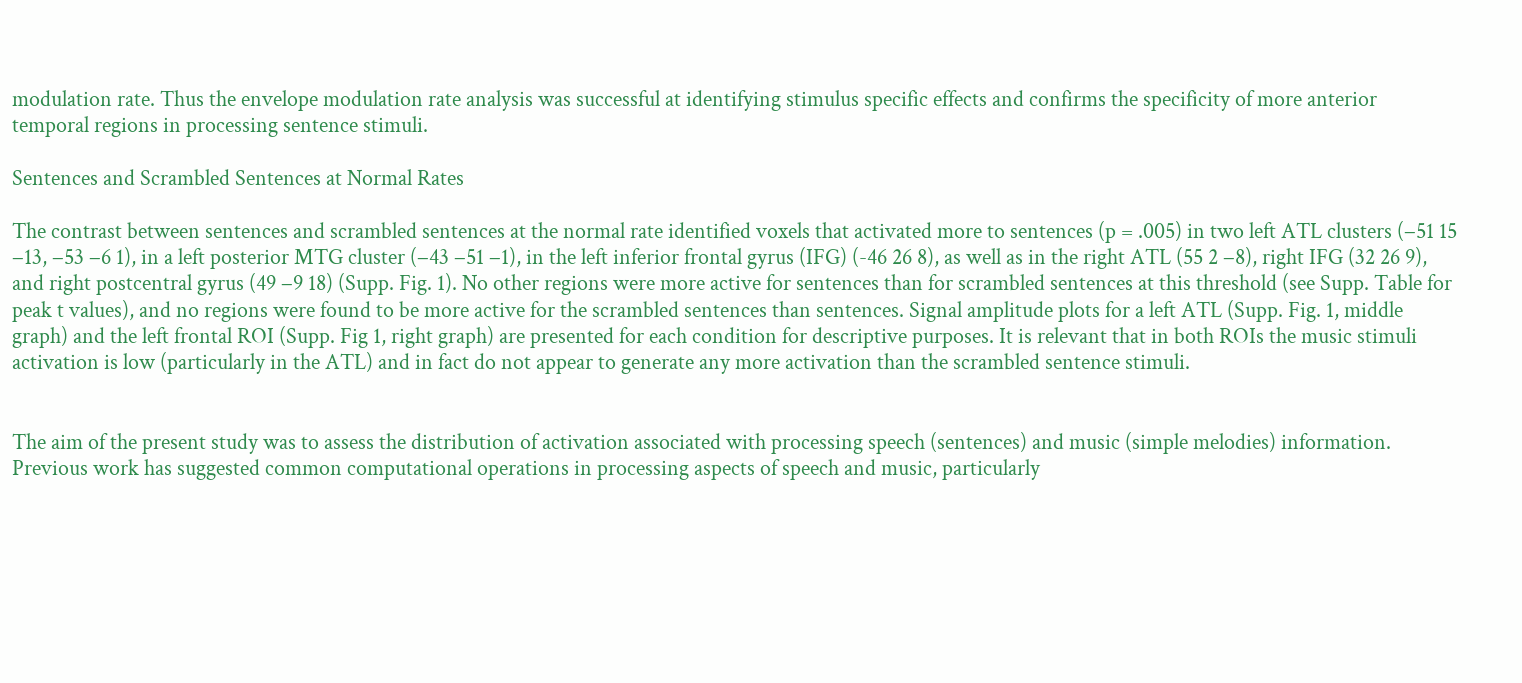modulation rate. Thus the envelope modulation rate analysis was successful at identifying stimulus specific effects and confirms the specificity of more anterior temporal regions in processing sentence stimuli.

Sentences and Scrambled Sentences at Normal Rates

The contrast between sentences and scrambled sentences at the normal rate identified voxels that activated more to sentences (p = .005) in two left ATL clusters (−51 15 −13, −53 −6 1), in a left posterior MTG cluster (−43 −51 −1), in the left inferior frontal gyrus (IFG) (-46 26 8), as well as in the right ATL (55 2 −8), right IFG (32 26 9), and right postcentral gyrus (49 −9 18) (Supp. Fig. 1). No other regions were more active for sentences than for scrambled sentences at this threshold (see Supp. Table for peak t values), and no regions were found to be more active for the scrambled sentences than sentences. Signal amplitude plots for a left ATL (Supp. Fig. 1, middle graph) and the left frontal ROI (Supp. Fig 1, right graph) are presented for each condition for descriptive purposes. It is relevant that in both ROIs the music stimuli activation is low (particularly in the ATL) and in fact do not appear to generate any more activation than the scrambled sentence stimuli.


The aim of the present study was to assess the distribution of activation associated with processing speech (sentences) and music (simple melodies) information. Previous work has suggested common computational operations in processing aspects of speech and music, particularly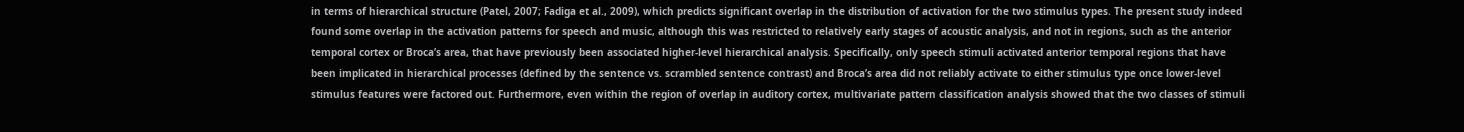in terms of hierarchical structure (Patel, 2007; Fadiga et al., 2009), which predicts significant overlap in the distribution of activation for the two stimulus types. The present study indeed found some overlap in the activation patterns for speech and music, although this was restricted to relatively early stages of acoustic analysis, and not in regions, such as the anterior temporal cortex or Broca’s area, that have previously been associated higher-level hierarchical analysis. Specifically, only speech stimuli activated anterior temporal regions that have been implicated in hierarchical processes (defined by the sentence vs. scrambled sentence contrast) and Broca’s area did not reliably activate to either stimulus type once lower-level stimulus features were factored out. Furthermore, even within the region of overlap in auditory cortex, multivariate pattern classification analysis showed that the two classes of stimuli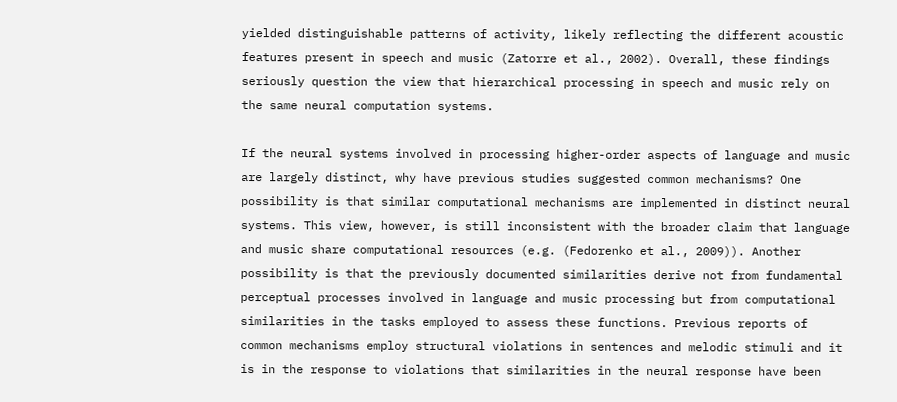yielded distinguishable patterns of activity, likely reflecting the different acoustic features present in speech and music (Zatorre et al., 2002). Overall, these findings seriously question the view that hierarchical processing in speech and music rely on the same neural computation systems.

If the neural systems involved in processing higher-order aspects of language and music are largely distinct, why have previous studies suggested common mechanisms? One possibility is that similar computational mechanisms are implemented in distinct neural systems. This view, however, is still inconsistent with the broader claim that language and music share computational resources (e.g. (Fedorenko et al., 2009)). Another possibility is that the previously documented similarities derive not from fundamental perceptual processes involved in language and music processing but from computational similarities in the tasks employed to assess these functions. Previous reports of common mechanisms employ structural violations in sentences and melodic stimuli and it is in the response to violations that similarities in the neural response have been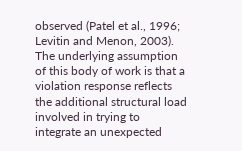observed (Patel et al., 1996; Levitin and Menon, 2003). The underlying assumption of this body of work is that a violation response reflects the additional structural load involved in trying to integrate an unexpected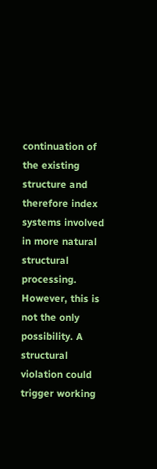continuation of the existing structure and therefore index systems involved in more natural structural processing. However, this is not the only possibility. A structural violation could trigger working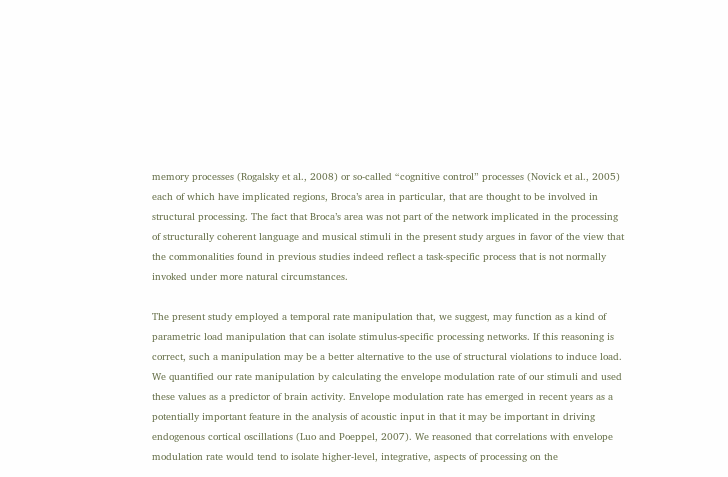memory processes (Rogalsky et al., 2008) or so-called “cognitive control” processes (Novick et al., 2005) each of which have implicated regions, Broca’s area in particular, that are thought to be involved in structural processing. The fact that Broca’s area was not part of the network implicated in the processing of structurally coherent language and musical stimuli in the present study argues in favor of the view that the commonalities found in previous studies indeed reflect a task-specific process that is not normally invoked under more natural circumstances.

The present study employed a temporal rate manipulation that, we suggest, may function as a kind of parametric load manipulation that can isolate stimulus-specific processing networks. If this reasoning is correct, such a manipulation may be a better alternative to the use of structural violations to induce load. We quantified our rate manipulation by calculating the envelope modulation rate of our stimuli and used these values as a predictor of brain activity. Envelope modulation rate has emerged in recent years as a potentially important feature in the analysis of acoustic input in that it may be important in driving endogenous cortical oscillations (Luo and Poeppel, 2007). We reasoned that correlations with envelope modulation rate would tend to isolate higher-level, integrative, aspects of processing on the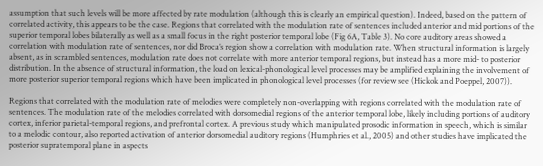assumption that such levels will be more affected by rate modulation (although this is clearly an empirical question). Indeed, based on the pattern of correlated activity, this appears to be the case. Regions that correlated with the modulation rate of sentences included anterior and mid portions of the superior temporal lobes bilaterally as well as a small focus in the right posterior temporal lobe (Fig 6A, Table 3). No core auditory areas showed a correlation with modulation rate of sentences, nor did Broca’s region show a correlation with modulation rate. When structural information is largely absent, as in scrambled sentences, modulation rate does not correlate with more anterior temporal regions, but instead has a more mid- to posterior distribution. In the absence of structural information, the load on lexical-phonological level processes may be amplified explaining the involvement of more posterior superior temporal regions which have been implicated in phonological level processes (for review see (Hickok and Poeppel, 2007)).

Regions that correlated with the modulation rate of melodies were completely non-overlapping with regions correlated with the modulation rate of sentences. The modulation rate of the melodies correlated with dorsomedial regions of the anterior temporal lobe, likely including portions of auditory cortex, inferior parietal-temporal regions, and prefrontal cortex. A previous study which manipulated prosodic information in speech, which is similar to a melodic contour, also reported activation of anterior dorsomedial auditory regions (Humphries et al., 2005) and other studies have implicated the posterior supratemporal plane in aspects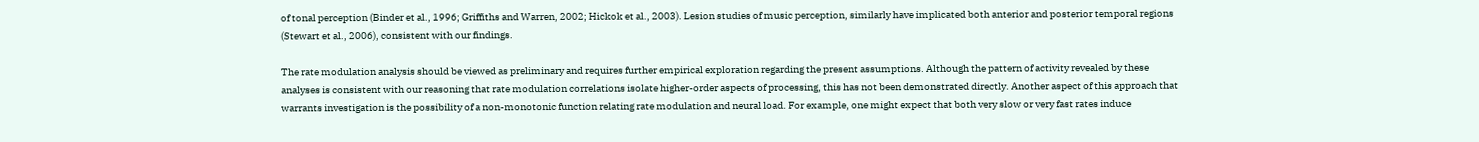of tonal perception (Binder et al., 1996; Griffiths and Warren, 2002; Hickok et al., 2003). Lesion studies of music perception, similarly have implicated both anterior and posterior temporal regions (Stewart et al., 2006), consistent with our findings.

The rate modulation analysis should be viewed as preliminary and requires further empirical exploration regarding the present assumptions. Although the pattern of activity revealed by these analyses is consistent with our reasoning that rate modulation correlations isolate higher-order aspects of processing, this has not been demonstrated directly. Another aspect of this approach that warrants investigation is the possibility of a non-monotonic function relating rate modulation and neural load. For example, one might expect that both very slow or very fast rates induce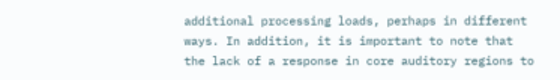additional processing loads, perhaps in different ways. In addition, it is important to note that the lack of a response in core auditory regions to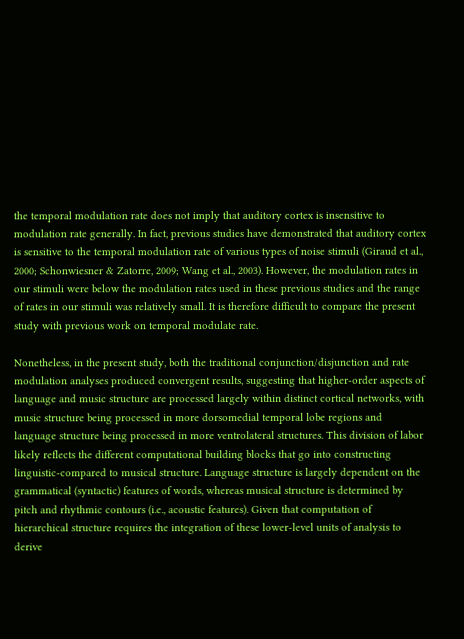the temporal modulation rate does not imply that auditory cortex is insensitive to modulation rate generally. In fact, previous studies have demonstrated that auditory cortex is sensitive to the temporal modulation rate of various types of noise stimuli (Giraud et al., 2000; Schonwiesner & Zatorre, 2009; Wang et al., 2003). However, the modulation rates in our stimuli were below the modulation rates used in these previous studies and the range of rates in our stimuli was relatively small. It is therefore difficult to compare the present study with previous work on temporal modulate rate.

Nonetheless, in the present study, both the traditional conjunction/disjunction and rate modulation analyses produced convergent results, suggesting that higher-order aspects of language and music structure are processed largely within distinct cortical networks, with music structure being processed in more dorsomedial temporal lobe regions and language structure being processed in more ventrolateral structures. This division of labor likely reflects the different computational building blocks that go into constructing linguistic-compared to musical structure. Language structure is largely dependent on the grammatical (syntactic) features of words, whereas musical structure is determined by pitch and rhythmic contours (i.e., acoustic features). Given that computation of hierarchical structure requires the integration of these lower-level units of analysis to derive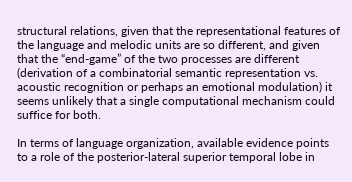structural relations, given that the representational features of the language and melodic units are so different, and given that the “end-game” of the two processes are different (derivation of a combinatorial semantic representation vs. acoustic recognition or perhaps an emotional modulation) it seems unlikely that a single computational mechanism could suffice for both.

In terms of language organization, available evidence points to a role of the posterior-lateral superior temporal lobe in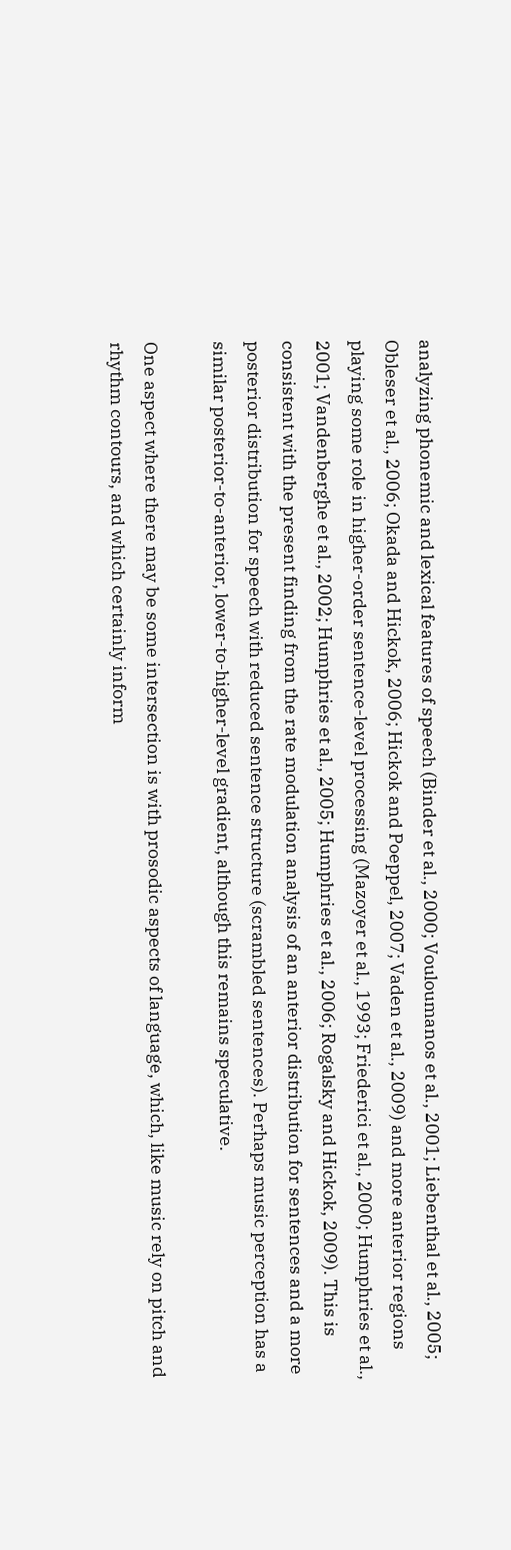analyzing phonemic and lexical features of speech (Binder et al., 2000; Vouloumanos et al., 2001; Liebenthal et al., 2005; Obleser et al., 2006; Okada and Hickok, 2006; Hickok and Poeppel, 2007; Vaden et al., 2009) and more anterior regions playing some role in higher-order sentence-level processing (Mazoyer et al., 1993; Friederici et al., 2000; Humphries et al., 2001; Vandenberghe et al., 2002; Humphries et al., 2005; Humphries et al., 2006; Rogalsky and Hickok, 2009). This is consistent with the present finding from the rate modulation analysis of an anterior distribution for sentences and a more posterior distribution for speech with reduced sentence structure (scrambled sentences). Perhaps music perception has a similar posterior-to-anterior, lower-to-higher-level gradient, although this remains speculative.

One aspect where there may be some intersection is with prosodic aspects of language, which, like music rely on pitch and rhythm contours, and which certainly inform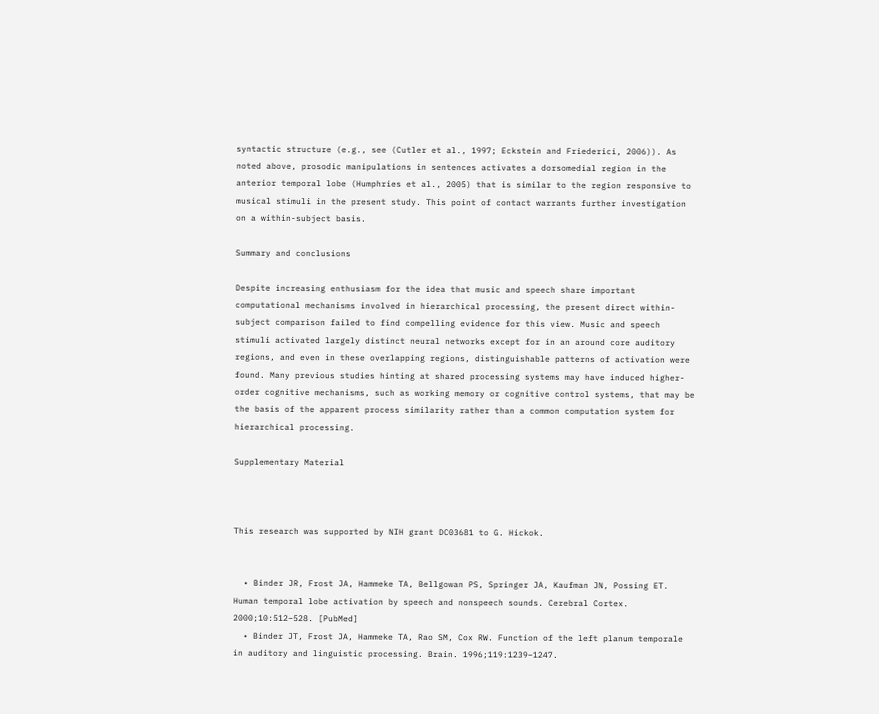syntactic structure (e.g., see (Cutler et al., 1997; Eckstein and Friederici, 2006)). As noted above, prosodic manipulations in sentences activates a dorsomedial region in the anterior temporal lobe (Humphries et al., 2005) that is similar to the region responsive to musical stimuli in the present study. This point of contact warrants further investigation on a within-subject basis.

Summary and conclusions

Despite increasing enthusiasm for the idea that music and speech share important computational mechanisms involved in hierarchical processing, the present direct within-subject comparison failed to find compelling evidence for this view. Music and speech stimuli activated largely distinct neural networks except for in an around core auditory regions, and even in these overlapping regions, distinguishable patterns of activation were found. Many previous studies hinting at shared processing systems may have induced higher-order cognitive mechanisms, such as working memory or cognitive control systems, that may be the basis of the apparent process similarity rather than a common computation system for hierarchical processing.

Supplementary Material



This research was supported by NIH grant DC03681 to G. Hickok.


  • Binder JR, Frost JA, Hammeke TA, Bellgowan PS, Springer JA, Kaufman JN, Possing ET. Human temporal lobe activation by speech and nonspeech sounds. Cerebral Cortex. 2000;10:512–528. [PubMed]
  • Binder JT, Frost JA, Hammeke TA, Rao SM, Cox RW. Function of the left planum temporale in auditory and linguistic processing. Brain. 1996;119:1239–1247.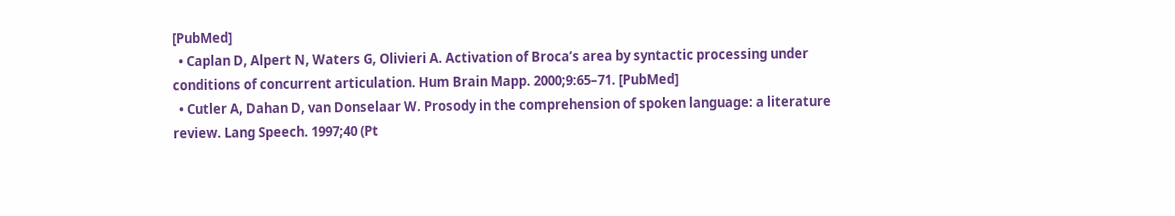[PubMed]
  • Caplan D, Alpert N, Waters G, Olivieri A. Activation of Broca’s area by syntactic processing under conditions of concurrent articulation. Hum Brain Mapp. 2000;9:65–71. [PubMed]
  • Cutler A, Dahan D, van Donselaar W. Prosody in the comprehension of spoken language: a literature review. Lang Speech. 1997;40 (Pt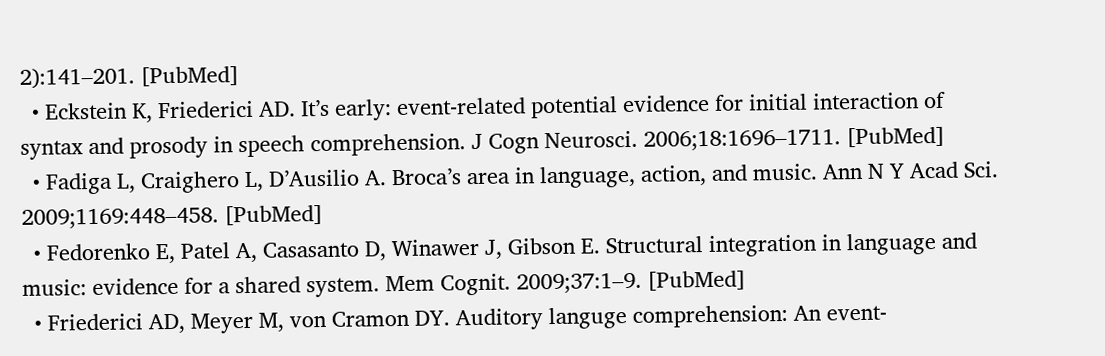2):141–201. [PubMed]
  • Eckstein K, Friederici AD. It’s early: event-related potential evidence for initial interaction of syntax and prosody in speech comprehension. J Cogn Neurosci. 2006;18:1696–1711. [PubMed]
  • Fadiga L, Craighero L, D’Ausilio A. Broca’s area in language, action, and music. Ann N Y Acad Sci. 2009;1169:448–458. [PubMed]
  • Fedorenko E, Patel A, Casasanto D, Winawer J, Gibson E. Structural integration in language and music: evidence for a shared system. Mem Cognit. 2009;37:1–9. [PubMed]
  • Friederici AD, Meyer M, von Cramon DY. Auditory languge comprehension: An event-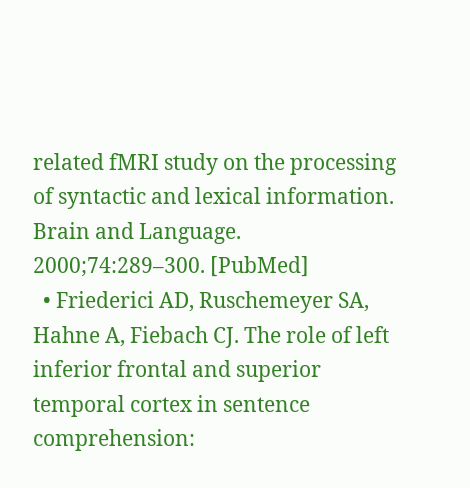related fMRI study on the processing of syntactic and lexical information. Brain and Language. 2000;74:289–300. [PubMed]
  • Friederici AD, Ruschemeyer SA, Hahne A, Fiebach CJ. The role of left inferior frontal and superior temporal cortex in sentence comprehension: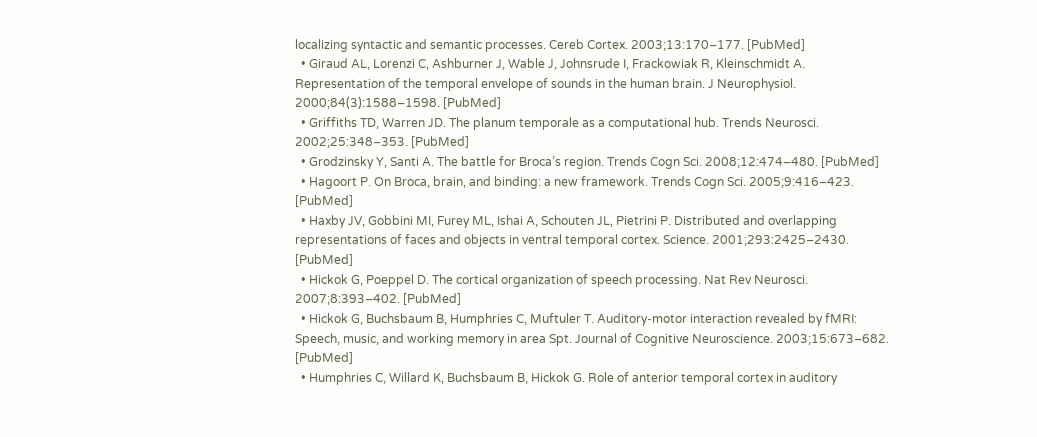localizing syntactic and semantic processes. Cereb Cortex. 2003;13:170–177. [PubMed]
  • Giraud AL, Lorenzi C, Ashburner J, Wable J, Johnsrude I, Frackowiak R, Kleinschmidt A. Representation of the temporal envelope of sounds in the human brain. J Neurophysiol. 2000;84(3):1588–1598. [PubMed]
  • Griffiths TD, Warren JD. The planum temporale as a computational hub. Trends Neurosci. 2002;25:348–353. [PubMed]
  • Grodzinsky Y, Santi A. The battle for Broca’s region. Trends Cogn Sci. 2008;12:474–480. [PubMed]
  • Hagoort P. On Broca, brain, and binding: a new framework. Trends Cogn Sci. 2005;9:416–423. [PubMed]
  • Haxby JV, Gobbini MI, Furey ML, Ishai A, Schouten JL, Pietrini P. Distributed and overlapping representations of faces and objects in ventral temporal cortex. Science. 2001;293:2425–2430. [PubMed]
  • Hickok G, Poeppel D. The cortical organization of speech processing. Nat Rev Neurosci. 2007;8:393–402. [PubMed]
  • Hickok G, Buchsbaum B, Humphries C, Muftuler T. Auditory-motor interaction revealed by fMRI: Speech, music, and working memory in area Spt. Journal of Cognitive Neuroscience. 2003;15:673–682. [PubMed]
  • Humphries C, Willard K, Buchsbaum B, Hickok G. Role of anterior temporal cortex in auditory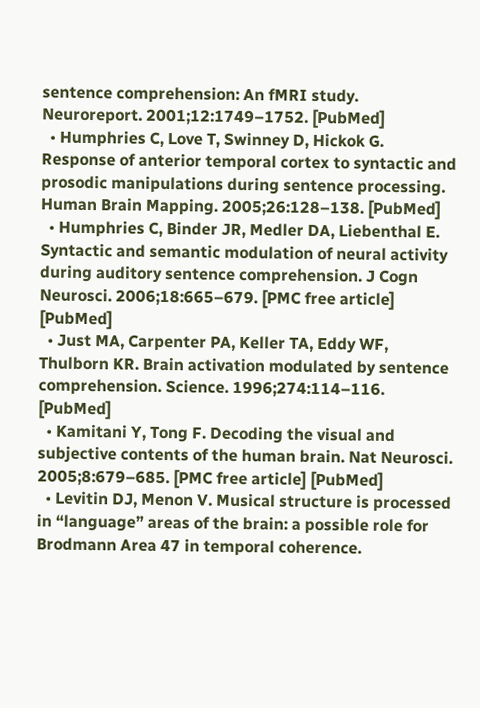sentence comprehension: An fMRI study. Neuroreport. 2001;12:1749–1752. [PubMed]
  • Humphries C, Love T, Swinney D, Hickok G. Response of anterior temporal cortex to syntactic and prosodic manipulations during sentence processing. Human Brain Mapping. 2005;26:128–138. [PubMed]
  • Humphries C, Binder JR, Medler DA, Liebenthal E. Syntactic and semantic modulation of neural activity during auditory sentence comprehension. J Cogn Neurosci. 2006;18:665–679. [PMC free article] [PubMed]
  • Just MA, Carpenter PA, Keller TA, Eddy WF, Thulborn KR. Brain activation modulated by sentence comprehension. Science. 1996;274:114–116. [PubMed]
  • Kamitani Y, Tong F. Decoding the visual and subjective contents of the human brain. Nat Neurosci. 2005;8:679–685. [PMC free article] [PubMed]
  • Levitin DJ, Menon V. Musical structure is processed in “language” areas of the brain: a possible role for Brodmann Area 47 in temporal coherence.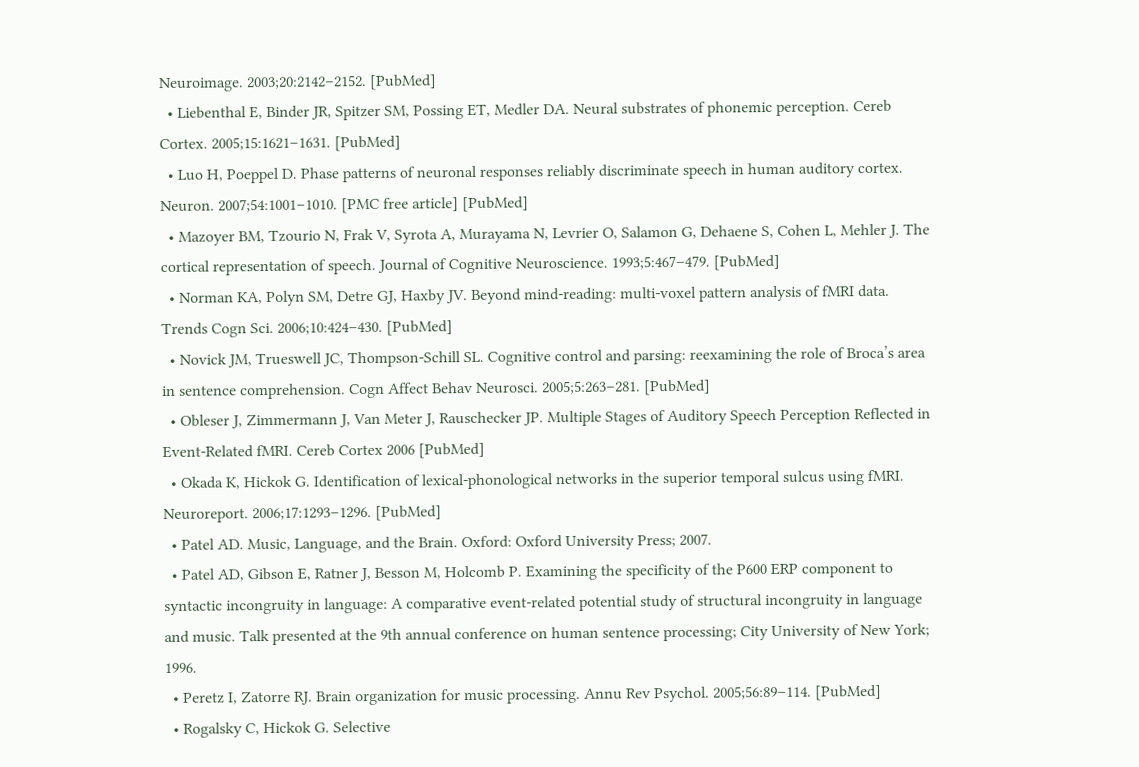Neuroimage. 2003;20:2142–2152. [PubMed]
  • Liebenthal E, Binder JR, Spitzer SM, Possing ET, Medler DA. Neural substrates of phonemic perception. Cereb Cortex. 2005;15:1621–1631. [PubMed]
  • Luo H, Poeppel D. Phase patterns of neuronal responses reliably discriminate speech in human auditory cortex. Neuron. 2007;54:1001–1010. [PMC free article] [PubMed]
  • Mazoyer BM, Tzourio N, Frak V, Syrota A, Murayama N, Levrier O, Salamon G, Dehaene S, Cohen L, Mehler J. The cortical representation of speech. Journal of Cognitive Neuroscience. 1993;5:467–479. [PubMed]
  • Norman KA, Polyn SM, Detre GJ, Haxby JV. Beyond mind-reading: multi-voxel pattern analysis of fMRI data. Trends Cogn Sci. 2006;10:424–430. [PubMed]
  • Novick JM, Trueswell JC, Thompson-Schill SL. Cognitive control and parsing: reexamining the role of Broca’s area in sentence comprehension. Cogn Affect Behav Neurosci. 2005;5:263–281. [PubMed]
  • Obleser J, Zimmermann J, Van Meter J, Rauschecker JP. Multiple Stages of Auditory Speech Perception Reflected in Event-Related fMRI. Cereb Cortex 2006 [PubMed]
  • Okada K, Hickok G. Identification of lexical-phonological networks in the superior temporal sulcus using fMRI. Neuroreport. 2006;17:1293–1296. [PubMed]
  • Patel AD. Music, Language, and the Brain. Oxford: Oxford University Press; 2007.
  • Patel AD, Gibson E, Ratner J, Besson M, Holcomb P. Examining the specificity of the P600 ERP component to syntactic incongruity in language: A comparative event-related potential study of structural incongruity in language and music. Talk presented at the 9th annual conference on human sentence processing; City University of New York; 1996.
  • Peretz I, Zatorre RJ. Brain organization for music processing. Annu Rev Psychol. 2005;56:89–114. [PubMed]
  • Rogalsky C, Hickok G. Selective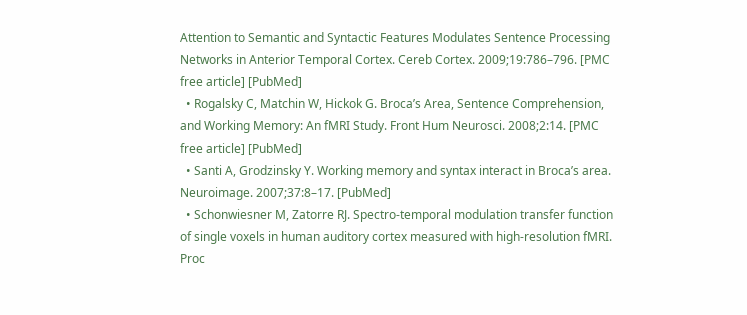Attention to Semantic and Syntactic Features Modulates Sentence Processing Networks in Anterior Temporal Cortex. Cereb Cortex. 2009;19:786–796. [PMC free article] [PubMed]
  • Rogalsky C, Matchin W, Hickok G. Broca’s Area, Sentence Comprehension, and Working Memory: An fMRI Study. Front Hum Neurosci. 2008;2:14. [PMC free article] [PubMed]
  • Santi A, Grodzinsky Y. Working memory and syntax interact in Broca’s area. Neuroimage. 2007;37:8–17. [PubMed]
  • Schonwiesner M, Zatorre RJ. Spectro-temporal modulation transfer function of single voxels in human auditory cortex measured with high-resolution fMRI. Proc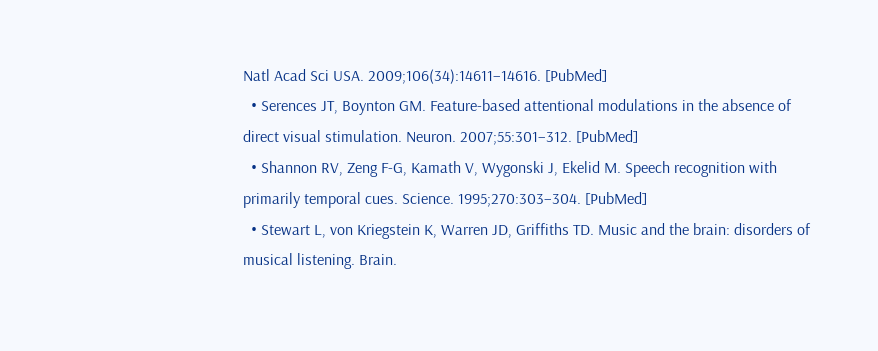Natl Acad Sci USA. 2009;106(34):14611–14616. [PubMed]
  • Serences JT, Boynton GM. Feature-based attentional modulations in the absence of direct visual stimulation. Neuron. 2007;55:301–312. [PubMed]
  • Shannon RV, Zeng F-G, Kamath V, Wygonski J, Ekelid M. Speech recognition with primarily temporal cues. Science. 1995;270:303–304. [PubMed]
  • Stewart L, von Kriegstein K, Warren JD, Griffiths TD. Music and the brain: disorders of musical listening. Brain.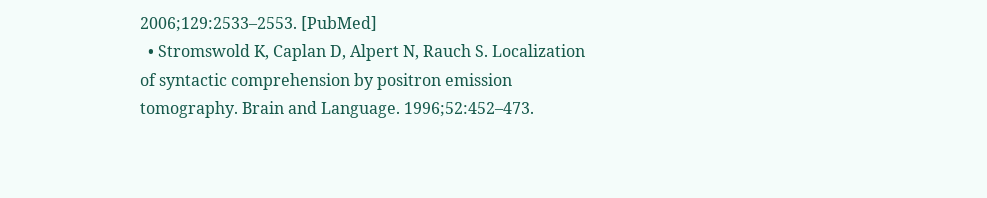2006;129:2533–2553. [PubMed]
  • Stromswold K, Caplan D, Alpert N, Rauch S. Localization of syntactic comprehension by positron emission tomography. Brain and Language. 1996;52:452–473.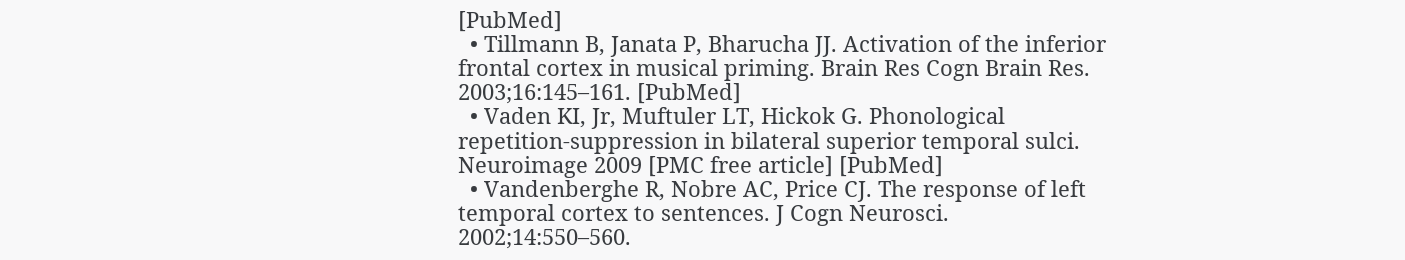[PubMed]
  • Tillmann B, Janata P, Bharucha JJ. Activation of the inferior frontal cortex in musical priming. Brain Res Cogn Brain Res. 2003;16:145–161. [PubMed]
  • Vaden KI, Jr, Muftuler LT, Hickok G. Phonological repetition-suppression in bilateral superior temporal sulci. Neuroimage 2009 [PMC free article] [PubMed]
  • Vandenberghe R, Nobre AC, Price CJ. The response of left temporal cortex to sentences. J Cogn Neurosci. 2002;14:550–560.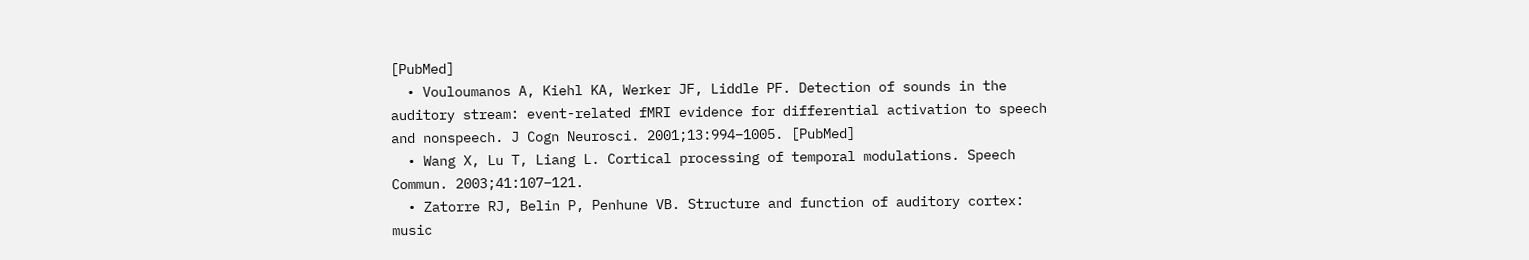[PubMed]
  • Vouloumanos A, Kiehl KA, Werker JF, Liddle PF. Detection of sounds in the auditory stream: event-related fMRI evidence for differential activation to speech and nonspeech. J Cogn Neurosci. 2001;13:994–1005. [PubMed]
  • Wang X, Lu T, Liang L. Cortical processing of temporal modulations. Speech Commun. 2003;41:107–121.
  • Zatorre RJ, Belin P, Penhune VB. Structure and function of auditory cortex: music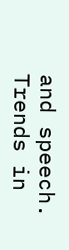and speech. Trends in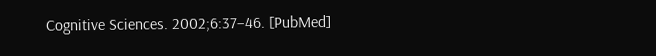Cognitive Sciences. 2002;6:37–46. [PubMed]